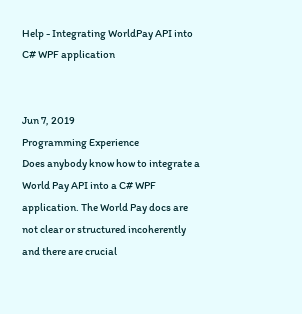Help - Integrating WorldPay API into C# WPF application


Jun 7, 2019
Programming Experience
Does anybody know how to integrate a World Pay API into a C# WPF application. The World Pay docs are not clear or structured incoherently and there are crucial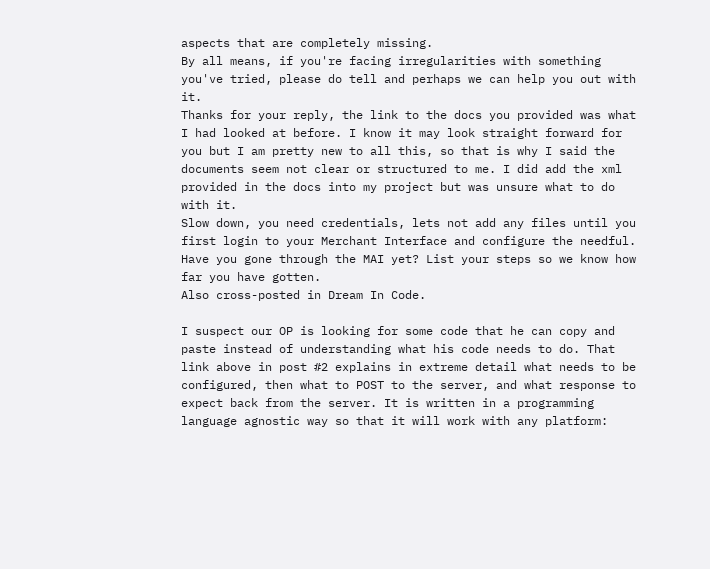aspects that are completely missing.
By all means, if you're facing irregularities with something you've tried, please do tell and perhaps we can help you out with it.
Thanks for your reply, the link to the docs you provided was what I had looked at before. I know it may look straight forward for you but I am pretty new to all this, so that is why I said the documents seem not clear or structured to me. I did add the xml provided in the docs into my project but was unsure what to do with it.
Slow down, you need credentials, lets not add any files until you first login to your Merchant Interface and configure the needful. Have you gone through the MAI yet? List your steps so we know how far you have gotten.
Also cross-posted in Dream In Code.

I suspect our OP is looking for some code that he can copy and paste instead of understanding what his code needs to do. That link above in post #2 explains in extreme detail what needs to be configured, then what to POST to the server, and what response to expect back from the server. It is written in a programming language agnostic way so that it will work with any platform: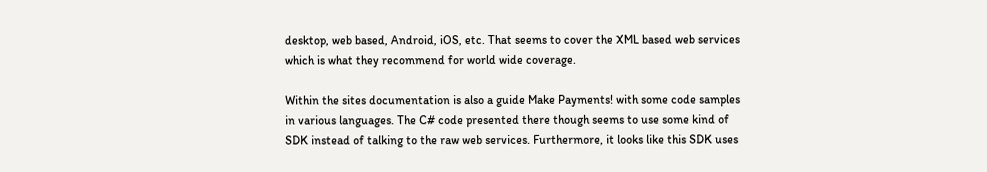desktop, web based, Android, iOS, etc. That seems to cover the XML based web services which is what they recommend for world wide coverage.

Within the sites documentation is also a guide Make Payments! with some code samples in various languages. The C# code presented there though seems to use some kind of SDK instead of talking to the raw web services. Furthermore, it looks like this SDK uses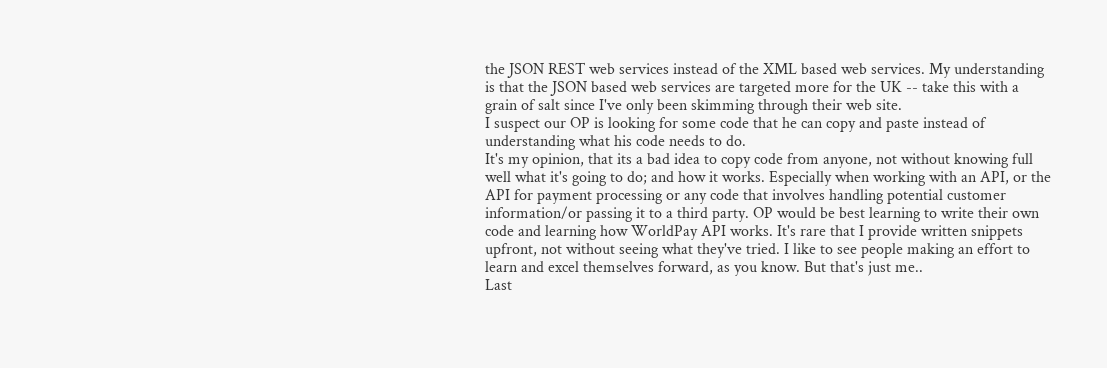the JSON REST web services instead of the XML based web services. My understanding is that the JSON based web services are targeted more for the UK -- take this with a grain of salt since I've only been skimming through their web site.
I suspect our OP is looking for some code that he can copy and paste instead of understanding what his code needs to do.
It's my opinion, that its a bad idea to copy code from anyone, not without knowing full well what it's going to do; and how it works. Especially when working with an API, or the API for payment processing or any code that involves handling potential customer information/or passing it to a third party. OP would be best learning to write their own code and learning how WorldPay API works. It's rare that I provide written snippets upfront, not without seeing what they've tried. I like to see people making an effort to learn and excel themselves forward, as you know. But that's just me..
Last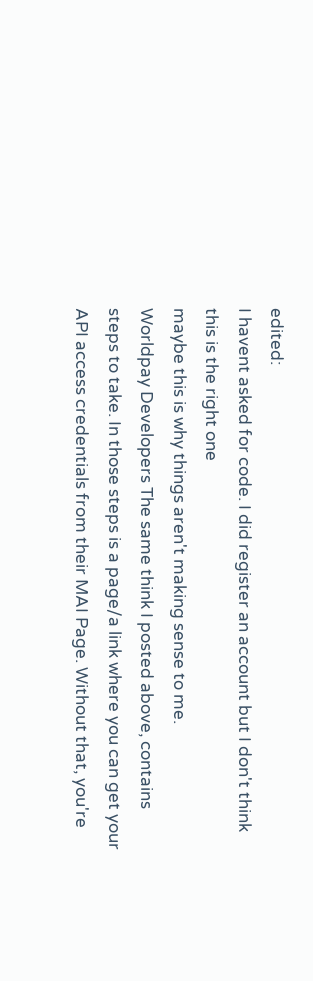edited:
I havent asked for code. I did register an account but I don't think this is the right one
maybe this is why things aren't making sense to me.
Worldpay Developers The same think I posted above, contains steps to take. In those steps is a page/a link where you can get your API access credentials from their MAI Page. Without that, you're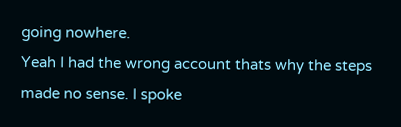going nowhere.
Yeah I had the wrong account thats why the steps made no sense. I spoke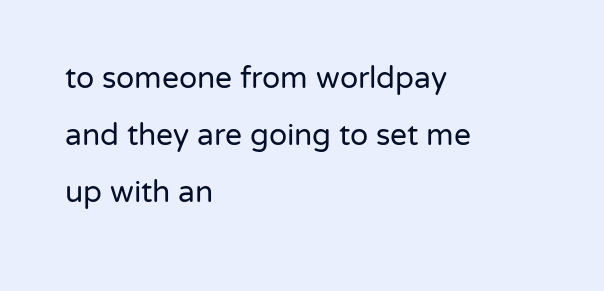to someone from worldpay and they are going to set me up with an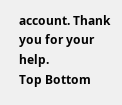account. Thank you for your help.
Top Bottom